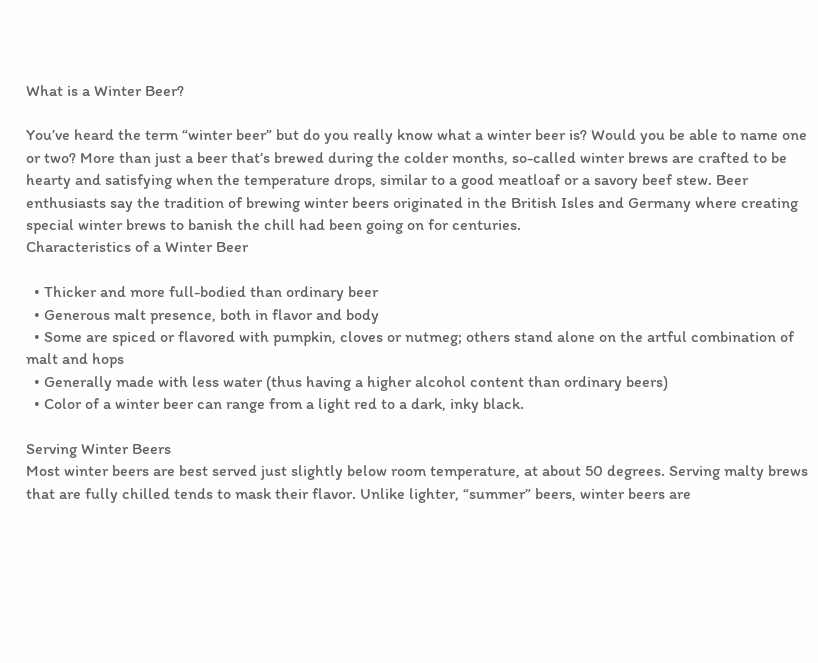What is a Winter Beer?

You’ve heard the term “winter beer” but do you really know what a winter beer is? Would you be able to name one or two? More than just a beer that’s brewed during the colder months, so-called winter brews are crafted to be hearty and satisfying when the temperature drops, similar to a good meatloaf or a savory beef stew. Beer enthusiasts say the tradition of brewing winter beers originated in the British Isles and Germany where creating special winter brews to banish the chill had been going on for centuries.
Characteristics of a Winter Beer

  • Thicker and more full-bodied than ordinary beer
  • Generous malt presence, both in flavor and body
  • Some are spiced or flavored with pumpkin, cloves or nutmeg; others stand alone on the artful combination of malt and hops
  • Generally made with less water (thus having a higher alcohol content than ordinary beers)
  • Color of a winter beer can range from a light red to a dark, inky black.

Serving Winter Beers
Most winter beers are best served just slightly below room temperature, at about 50 degrees. Serving malty brews that are fully chilled tends to mask their flavor. Unlike lighter, “summer” beers, winter beers are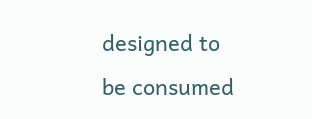designed to be consumed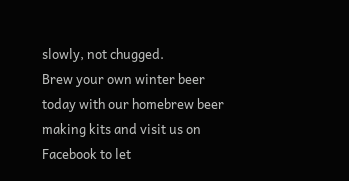slowly, not chugged.
Brew your own winter beer today with our homebrew beer making kits and visit us on Facebook to let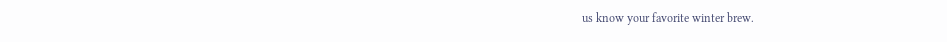us know your favorite winter brew.